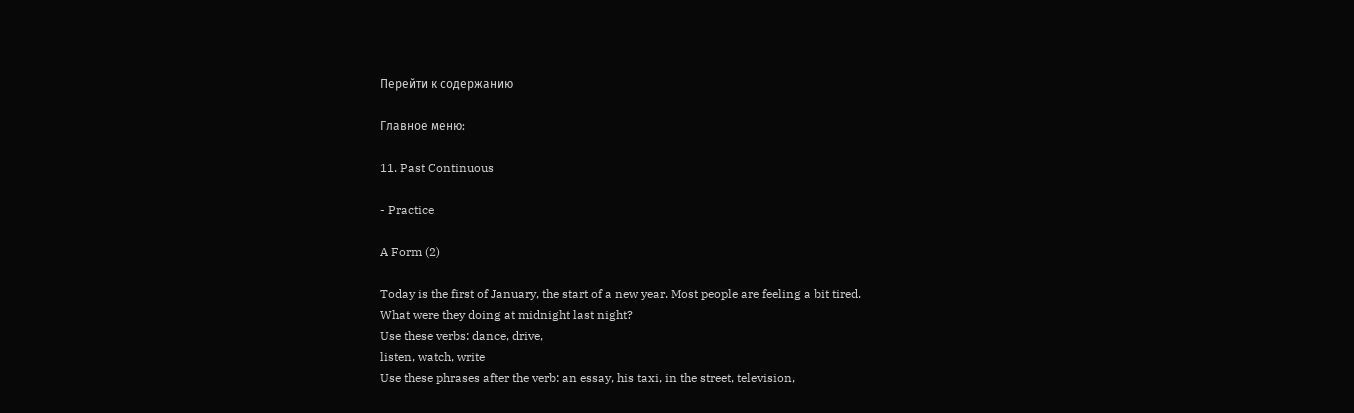Перейти к содержанию

Главное меню:

11. Past Continuous

- Practice

A Form (2)

Today is the first of January, the start of a new year. Most people are feeling a bit tired.
What were they doing at midnight last night?
Use these verbs: dance, drive,
listen, watch, write
Use these phrases after the verb: an essay, his taxi, in the street, television,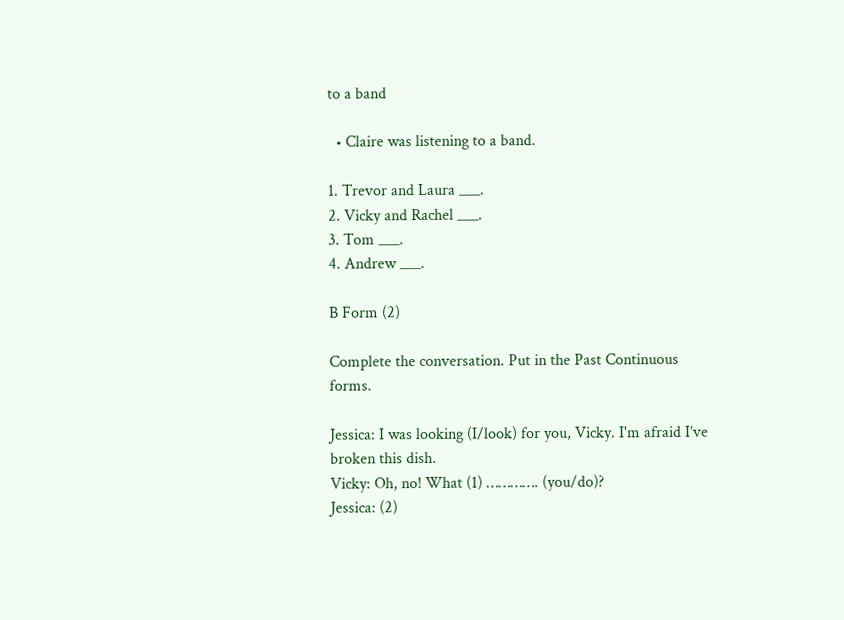to a band

  • Claire was listening to a band.

1. Trevor and Laura ___.
2. Vicky and Rachel ___.
3. Tom ___.
4. Andrew ___.

B Form (2)

Complete the conversation. Put in the Past Continuous forms.

Jessica: I was looking (I/look) for you, Vicky. I'm afraid I’ve broken this dish.
Vicky: Oh, no! What (1) …………. (you/do)?
Jessica: (2)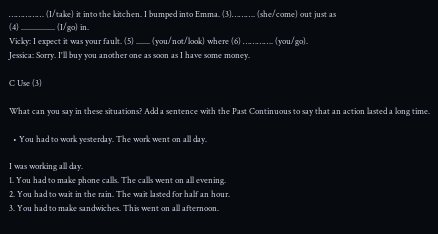…………… (I/take) it into the kitchen. I bumped into Emma. (3)………. (she/come) out just as
(4) ................. (I/go) in.
Vicky: I expect it was your fault. (5) ....... (you/not/look) where (6) …………. (you/go).
Jessica: Sorry. I'll buy you another one as soon as I have some money.

C Use (3)

What can you say in these situations? Add a sentence with the Past Continuous to say that an action lasted a long time.

  • You had to work yesterday. The work went on all day.

I was working all day.
1. You had to make phone calls. The calls went on all evening.
2. You had to wait in the rain. The wait lasted for half an hour.
3. You had to make sandwiches. This went on all afternoon.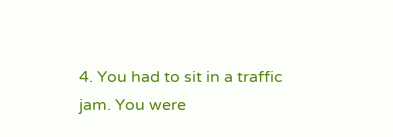4. You had to sit in a traffic jam. You were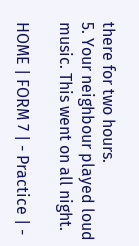there for two hours.
5. Your neighbour played loud music. This went on all night.

HOME | FORM 7 | - Practice | -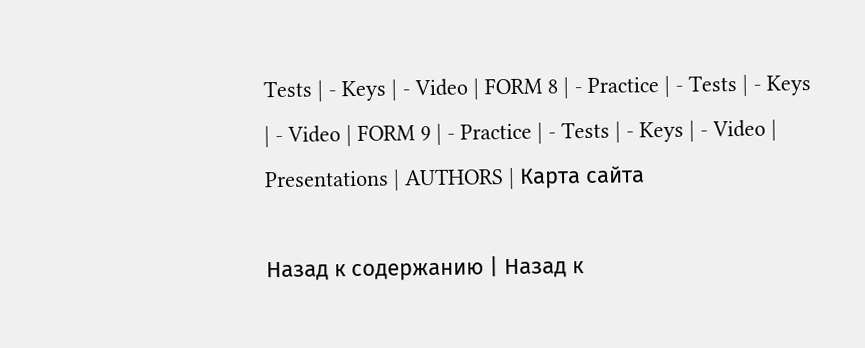Tests | - Keys | - Video | FORM 8 | - Practice | - Tests | - Keys | - Video | FORM 9 | - Practice | - Tests | - Keys | - Video | Presentations | AUTHORS | Карта сайта

Назад к содержанию | Назад к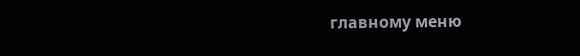главному меню